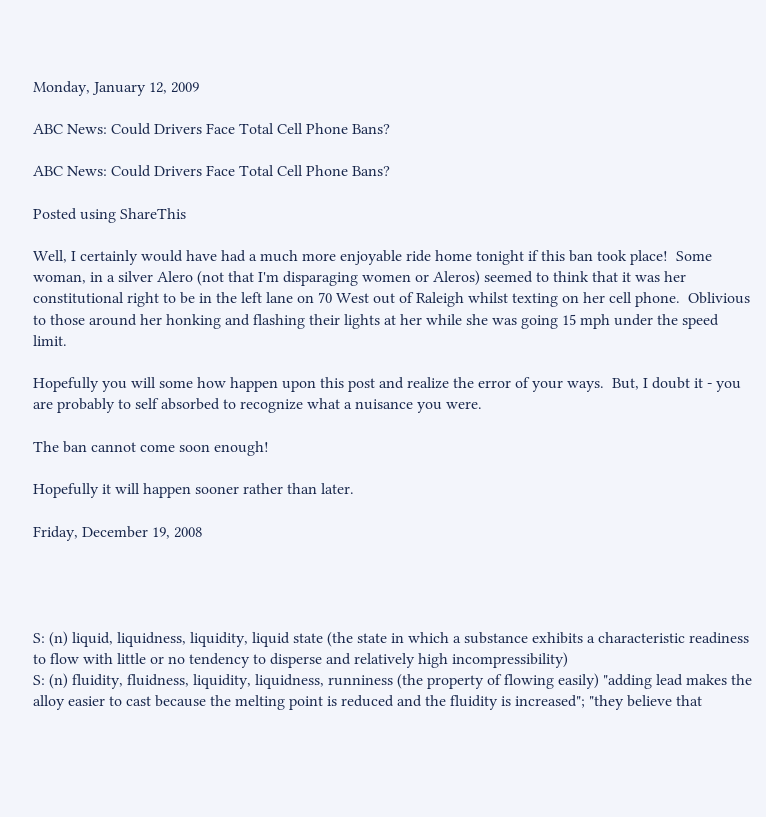Monday, January 12, 2009

ABC News: Could Drivers Face Total Cell Phone Bans?

ABC News: Could Drivers Face Total Cell Phone Bans?

Posted using ShareThis

Well, I certainly would have had a much more enjoyable ride home tonight if this ban took place!  Some woman, in a silver Alero (not that I'm disparaging women or Aleros) seemed to think that it was her constitutional right to be in the left lane on 70 West out of Raleigh whilst texting on her cell phone.  Oblivious to those around her honking and flashing their lights at her while she was going 15 mph under the speed limit.

Hopefully you will some how happen upon this post and realize the error of your ways.  But, I doubt it - you are probably to self absorbed to recognize what a nuisance you were.

The ban cannot come soon enough!

Hopefully it will happen sooner rather than later.

Friday, December 19, 2008




S: (n) liquid, liquidness, liquidity, liquid state (the state in which a substance exhibits a characteristic readiness to flow with little or no tendency to disperse and relatively high incompressibility)
S: (n) fluidity, fluidness, liquidity, liquidness, runniness (the property of flowing easily) "adding lead makes the alloy easier to cast because the melting point is reduced and the fluidity is increased"; "they believe that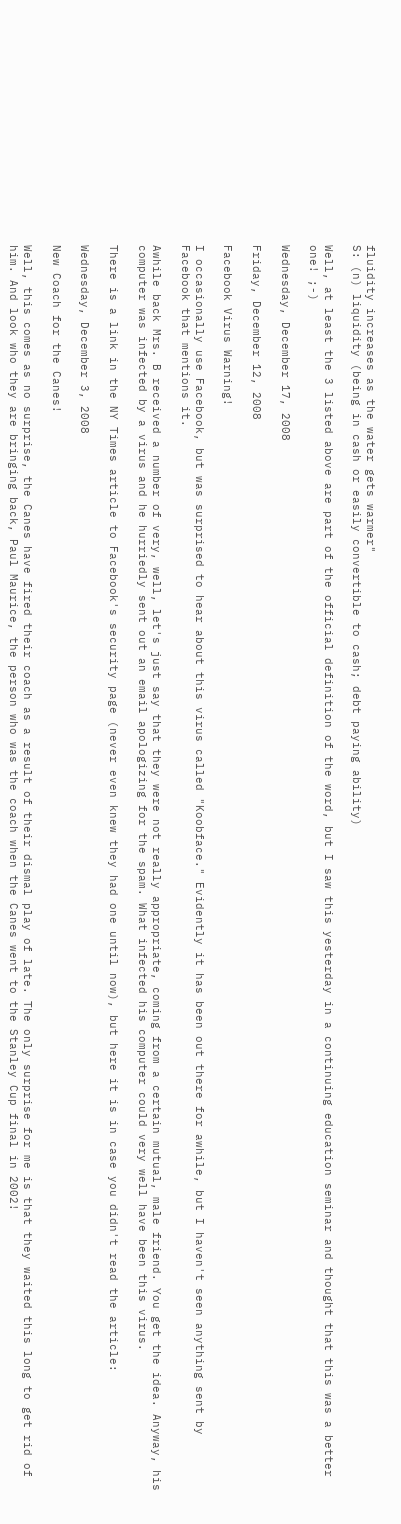fluidity increases as the water gets warmer"
S: (n) liquidity (being in cash or easily convertible to cash; debt paying ability)

Well, at least the 3 listed above are part of the official definition of the word, but I saw this yesterday in a continuing education seminar and thought that this was a better one! ;-)

Wednesday, December 17, 2008

Friday, December 12, 2008

Facebook Virus Warning!

I occasionally use Facebook, but was surprised to hear about this virus called "Koobface." Evidently it has been out there for awhile, but I haven't seen anything sent by Facebook that mentions it.

Awhile back Mrs. B received a number of very, well, let's just say that they were not really appropriate, coming from a certain mutual, male friend. You get the idea. Anyway, his computer was infected by a virus and he hurriedly sent out an email apologizing for the spam. What infected his computer could very well have been this virus.

There is a link in the NY Times article to Facebook's security page (never even knew they had one until now), but here it is in case you didn't read the article:

Wednesday, December 3, 2008

New Coach for the Canes!

Well, this comes as no surprise, the Canes have fired their coach as a result of their dismal play of late. The only surprise for me is that they waited this long to get rid of him. And look who they are bringing back, Paul Maurice, the person who was the coach when the Canes went to the Stanley Cup final in 2002!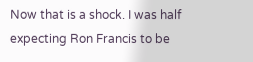Now that is a shock. I was half expecting Ron Francis to be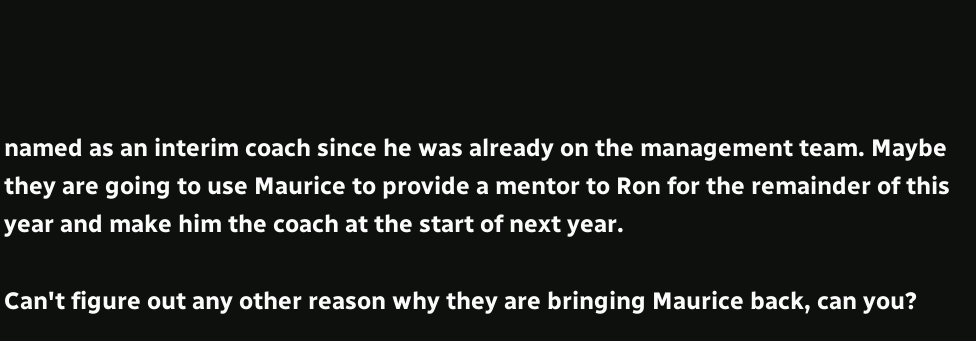named as an interim coach since he was already on the management team. Maybe they are going to use Maurice to provide a mentor to Ron for the remainder of this year and make him the coach at the start of next year.

Can't figure out any other reason why they are bringing Maurice back, can you?